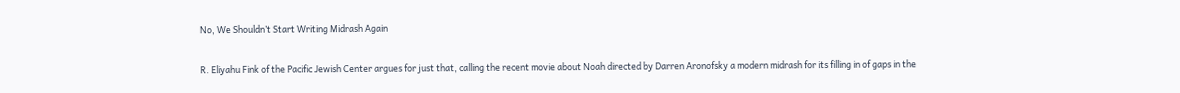No, We Shouldn’t Start Writing Midrash Again

R. Eliyahu Fink of the Pacific Jewish Center argues for just that, calling the recent movie about Noah directed by Darren Aronofsky a modern midrash for its filling in of gaps in the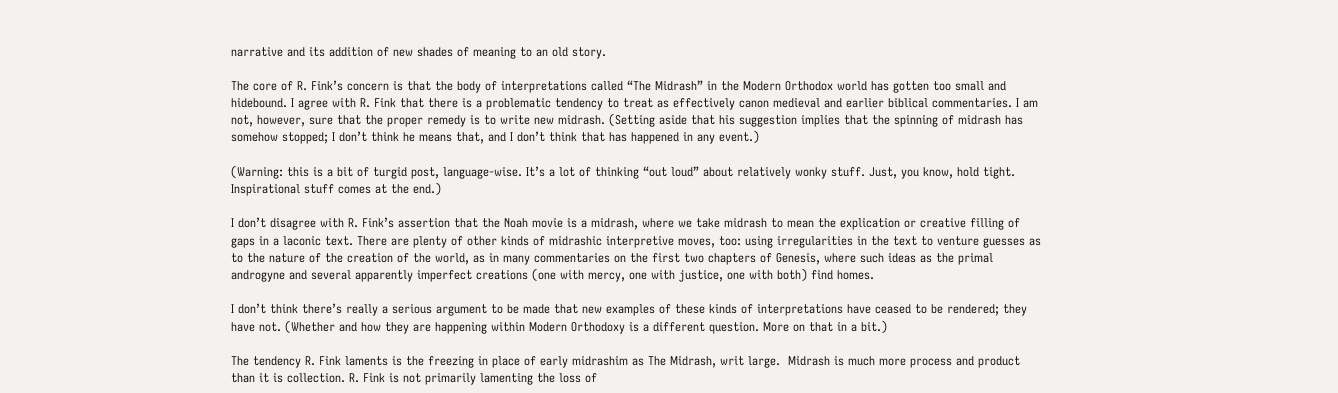narrative and its addition of new shades of meaning to an old story.

The core of R. Fink’s concern is that the body of interpretations called “The Midrash” in the Modern Orthodox world has gotten too small and hidebound. I agree with R. Fink that there is a problematic tendency to treat as effectively canon medieval and earlier biblical commentaries. I am not, however, sure that the proper remedy is to write new midrash. (Setting aside that his suggestion implies that the spinning of midrash has somehow stopped; I don’t think he means that, and I don’t think that has happened in any event.)

(Warning: this is a bit of turgid post, language-wise. It’s a lot of thinking “out loud” about relatively wonky stuff. Just, you know, hold tight. Inspirational stuff comes at the end.)

I don’t disagree with R. Fink’s assertion that the Noah movie is a midrash, where we take midrash to mean the explication or creative filling of gaps in a laconic text. There are plenty of other kinds of midrashic interpretive moves, too: using irregularities in the text to venture guesses as to the nature of the creation of the world, as in many commentaries on the first two chapters of Genesis, where such ideas as the primal androgyne and several apparently imperfect creations (one with mercy, one with justice, one with both) find homes.

I don’t think there’s really a serious argument to be made that new examples of these kinds of interpretations have ceased to be rendered; they have not. (Whether and how they are happening within Modern Orthodoxy is a different question. More on that in a bit.)

The tendency R. Fink laments is the freezing in place of early midrashim as The Midrash, writ large.  Midrash is much more process and product than it is collection. R. Fink is not primarily lamenting the loss of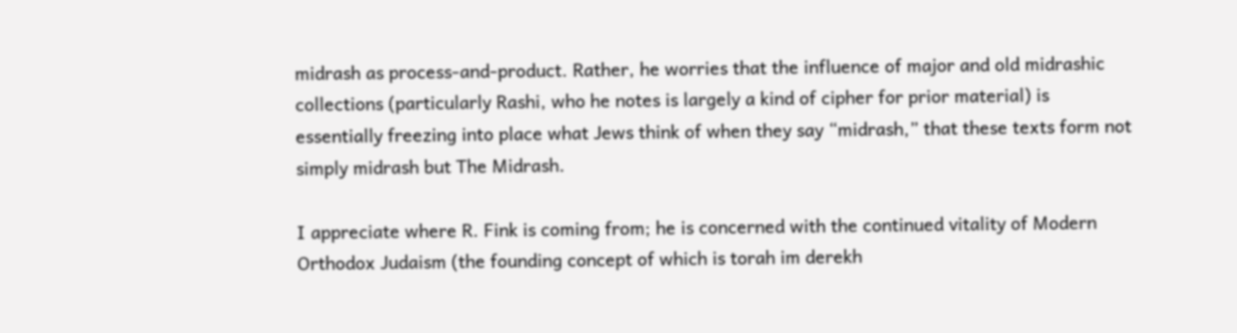midrash as process-and-product. Rather, he worries that the influence of major and old midrashic collections (particularly Rashi, who he notes is largely a kind of cipher for prior material) is essentially freezing into place what Jews think of when they say “midrash,” that these texts form not simply midrash but The Midrash.

I appreciate where R. Fink is coming from; he is concerned with the continued vitality of Modern Orthodox Judaism (the founding concept of which is torah im derekh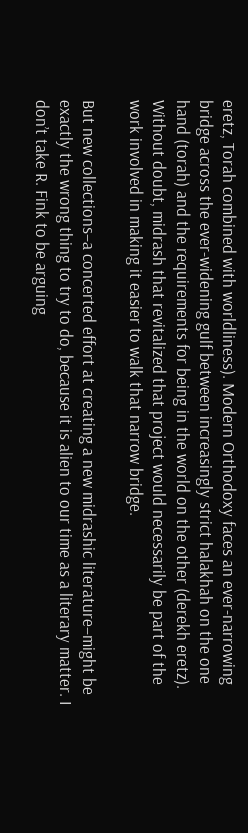eretz, Torah combined with worldliness). Modern Orthodoxy faces an ever-narrowing bridge across the ever-widening gulf between increasingly strict halakhah on the one hand (torah) and the requirements for being in the world on the other (derekh eretz). Without doubt, midrash that revitalized that project would necessarily be part of the work involved in making it easier to walk that narrow bridge.

But new collections–a concerted effort at creating a new midrashic literature–might be exactly the wrong thing to try to do, because it is alien to our time as a literary matter. I don’t take R. Fink to be arguing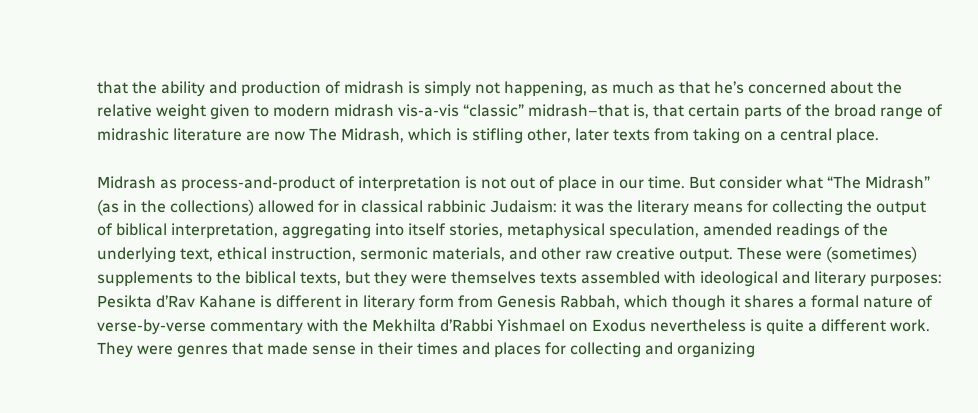that the ability and production of midrash is simply not happening, as much as that he’s concerned about the relative weight given to modern midrash vis-a-vis “classic” midrash–that is, that certain parts of the broad range of midrashic literature are now The Midrash, which is stifling other, later texts from taking on a central place.

Midrash as process-and-product of interpretation is not out of place in our time. But consider what “The Midrash” (as in the collections) allowed for in classical rabbinic Judaism: it was the literary means for collecting the output of biblical interpretation, aggregating into itself stories, metaphysical speculation, amended readings of the underlying text, ethical instruction, sermonic materials, and other raw creative output. These were (sometimes) supplements to the biblical texts, but they were themselves texts assembled with ideological and literary purposes: Pesikta d’Rav Kahane is different in literary form from Genesis Rabbah, which though it shares a formal nature of verse-by-verse commentary with the Mekhilta d’Rabbi Yishmael on Exodus nevertheless is quite a different work. They were genres that made sense in their times and places for collecting and organizing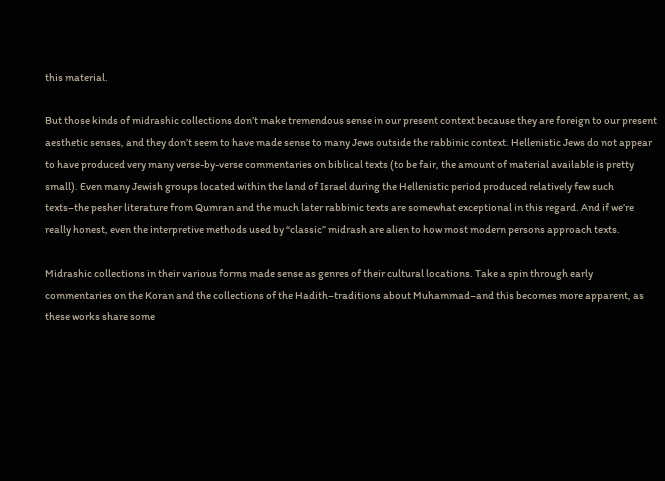this material.

But those kinds of midrashic collections don’t make tremendous sense in our present context because they are foreign to our present aesthetic senses, and they don’t seem to have made sense to many Jews outside the rabbinic context. Hellenistic Jews do not appear to have produced very many verse-by-verse commentaries on biblical texts (to be fair, the amount of material available is pretty small). Even many Jewish groups located within the land of Israel during the Hellenistic period produced relatively few such texts–the pesher literature from Qumran and the much later rabbinic texts are somewhat exceptional in this regard. And if we’re really honest, even the interpretive methods used by “classic” midrash are alien to how most modern persons approach texts.

Midrashic collections in their various forms made sense as genres of their cultural locations. Take a spin through early commentaries on the Koran and the collections of the Hadith–traditions about Muhammad–and this becomes more apparent, as these works share some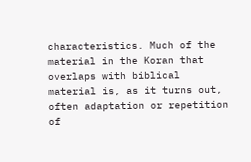characteristics. Much of the material in the Koran that overlaps with biblical material is, as it turns out, often adaptation or repetition of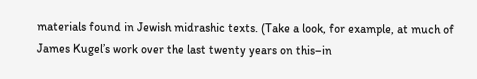materials found in Jewish midrashic texts. (Take a look, for example, at much of James Kugel’s work over the last twenty years on this–in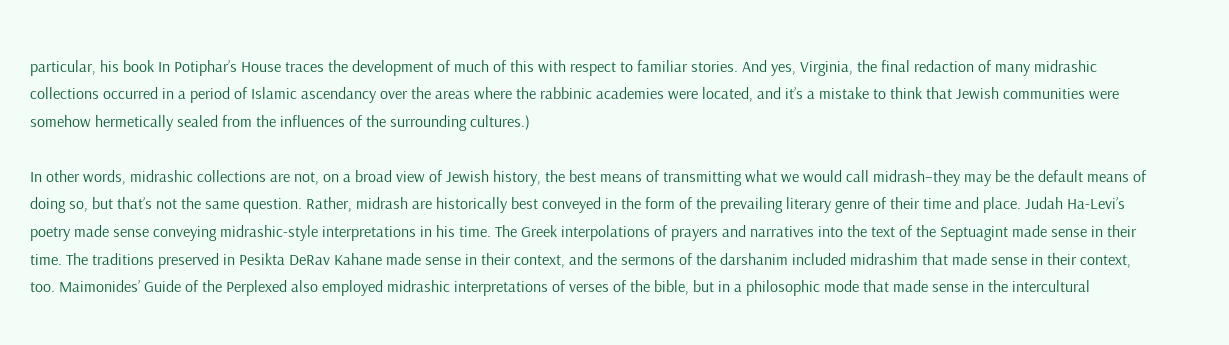particular, his book In Potiphar’s House traces the development of much of this with respect to familiar stories. And yes, Virginia, the final redaction of many midrashic collections occurred in a period of Islamic ascendancy over the areas where the rabbinic academies were located, and it’s a mistake to think that Jewish communities were somehow hermetically sealed from the influences of the surrounding cultures.)

In other words, midrashic collections are not, on a broad view of Jewish history, the best means of transmitting what we would call midrash–they may be the default means of doing so, but that’s not the same question. Rather, midrash are historically best conveyed in the form of the prevailing literary genre of their time and place. Judah Ha-Levi’s poetry made sense conveying midrashic-style interpretations in his time. The Greek interpolations of prayers and narratives into the text of the Septuagint made sense in their time. The traditions preserved in Pesikta DeRav Kahane made sense in their context, and the sermons of the darshanim included midrashim that made sense in their context, too. Maimonides’ Guide of the Perplexed also employed midrashic interpretations of verses of the bible, but in a philosophic mode that made sense in the intercultural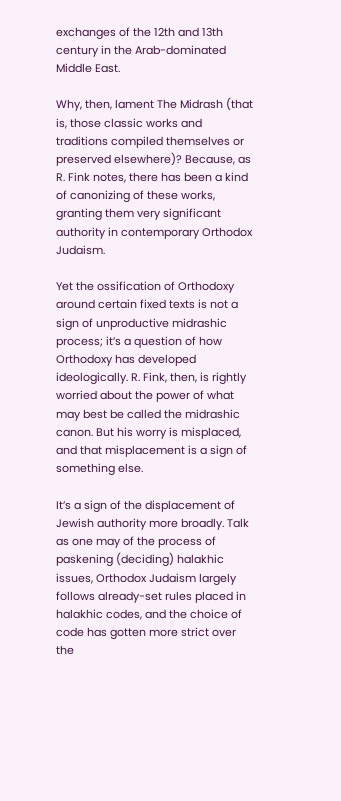exchanges of the 12th and 13th century in the Arab-dominated Middle East.

Why, then, lament The Midrash (that is, those classic works and traditions compiled themselves or preserved elsewhere)? Because, as R. Fink notes, there has been a kind of canonizing of these works, granting them very significant authority in contemporary Orthodox Judaism.

Yet the ossification of Orthodoxy around certain fixed texts is not a sign of unproductive midrashic process; it’s a question of how Orthodoxy has developed ideologically. R. Fink, then, is rightly worried about the power of what may best be called the midrashic canon. But his worry is misplaced, and that misplacement is a sign of something else.

It’s a sign of the displacement of Jewish authority more broadly. Talk as one may of the process of paskening (deciding) halakhic issues, Orthodox Judaism largely follows already-set rules placed in halakhic codes, and the choice of code has gotten more strict over the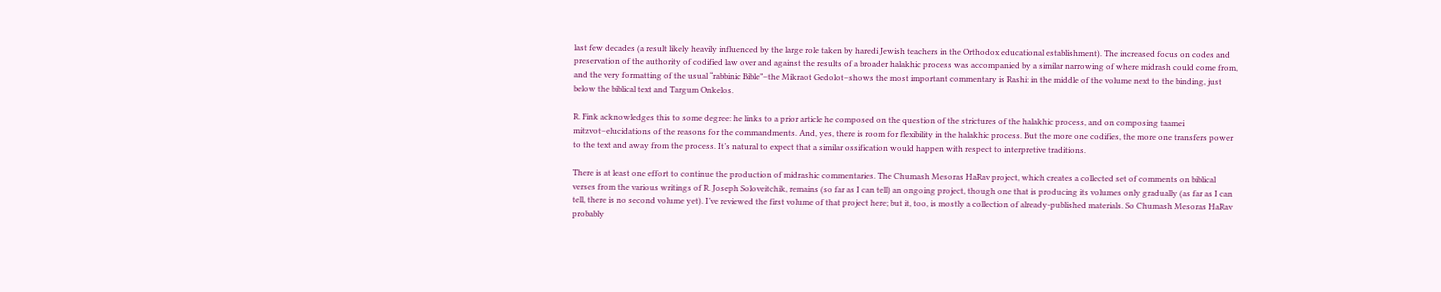last few decades (a result likely heavily influenced by the large role taken by haredi Jewish teachers in the Orthodox educational establishment). The increased focus on codes and preservation of the authority of codified law over and against the results of a broader halakhic process was accompanied by a similar narrowing of where midrash could come from, and the very formatting of the usual “rabbinic Bible”–the Mikraot Gedolot–shows the most important commentary is Rashi: in the middle of the volume next to the binding, just below the biblical text and Targum Onkelos.

R. Fink acknowledges this to some degree: he links to a prior article he composed on the question of the strictures of the halakhic process, and on composing taamei mitzvot–elucidations of the reasons for the commandments. And, yes, there is room for flexibility in the halakhic process. But the more one codifies, the more one transfers power to the text and away from the process. It’s natural to expect that a similar ossification would happen with respect to interpretive traditions.

There is at least one effort to continue the production of midrashic commentaries. The Chumash Mesoras HaRav project, which creates a collected set of comments on biblical verses from the various writings of R. Joseph Soloveitchik, remains (so far as I can tell) an ongoing project, though one that is producing its volumes only gradually (as far as I can tell, there is no second volume yet). I’ve reviewed the first volume of that project here; but it, too, is mostly a collection of already-published materials. So Chumash Mesoras HaRav probably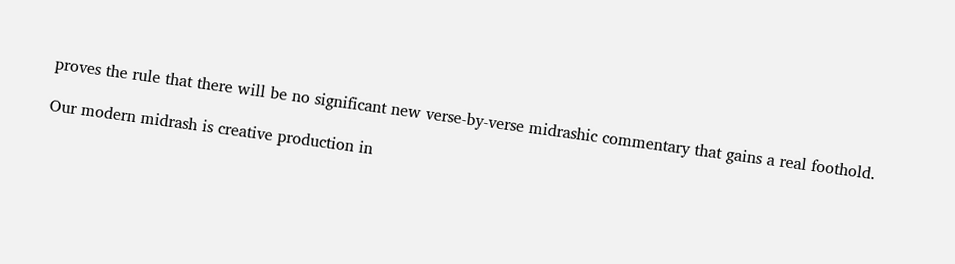proves the rule that there will be no significant new verse-by-verse midrashic commentary that gains a real foothold.

Our modern midrash is creative production in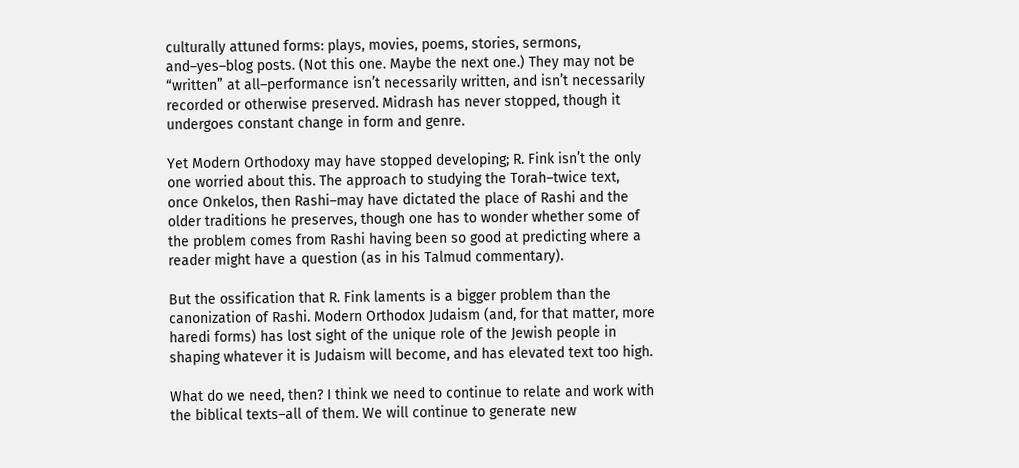culturally attuned forms: plays, movies, poems, stories, sermons, and–yes–blog posts. (Not this one. Maybe the next one.) They may not be “written” at all–performance isn’t necessarily written, and isn’t necessarily recorded or otherwise preserved. Midrash has never stopped, though it undergoes constant change in form and genre.

Yet Modern Orthodoxy may have stopped developing; R. Fink isn’t the only one worried about this. The approach to studying the Torah–twice text, once Onkelos, then Rashi–may have dictated the place of Rashi and the older traditions he preserves, though one has to wonder whether some of the problem comes from Rashi having been so good at predicting where a reader might have a question (as in his Talmud commentary).

But the ossification that R. Fink laments is a bigger problem than the canonization of Rashi. Modern Orthodox Judaism (and, for that matter, more haredi forms) has lost sight of the unique role of the Jewish people in shaping whatever it is Judaism will become, and has elevated text too high.

What do we need, then? I think we need to continue to relate and work with the biblical texts–all of them. We will continue to generate new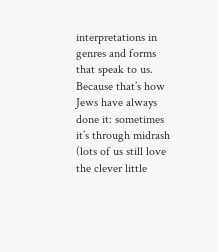interpretations in genres and forms that speak to us. Because that’s how Jews have always done it: sometimes it’s through midrash (lots of us still love the clever little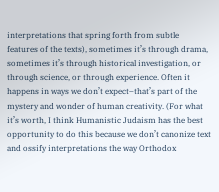interpretations that spring forth from subtle features of the texts), sometimes it’s through drama, sometimes it’s through historical investigation, or through science, or through experience. Often it happens in ways we don’t expect–that’s part of the mystery and wonder of human creativity. (For what it’s worth, I think Humanistic Judaism has the best opportunity to do this because we don’t canonize text and ossify interpretations the way Orthodox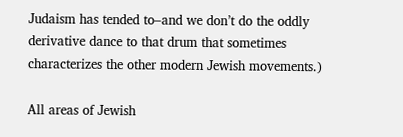Judaism has tended to–and we don’t do the oddly derivative dance to that drum that sometimes characterizes the other modern Jewish movements.)

All areas of Jewish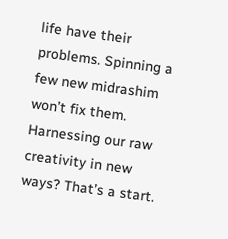life have their problems. Spinning a few new midrashim won’t fix them. Harnessing our raw creativity in new ways? That’s a start.